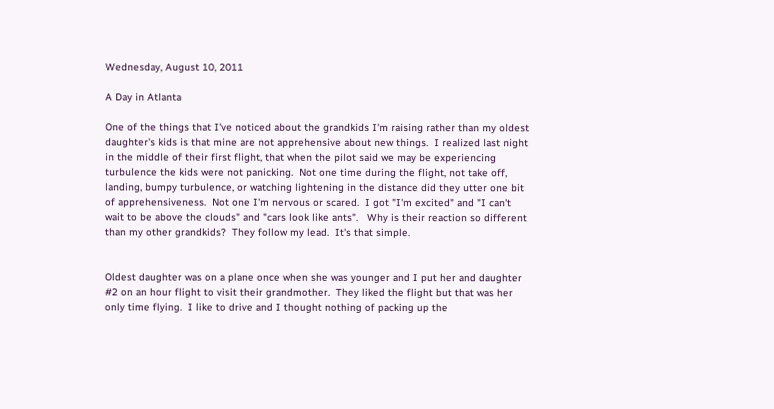Wednesday, August 10, 2011

A Day in Atlanta

One of the things that I've noticed about the grandkids I'm raising rather than my oldest daughter's kids is that mine are not apprehensive about new things.  I realized last night in the middle of their first flight, that when the pilot said we may be experiencing turbulence the kids were not panicking.  Not one time during the flight, not take off, landing, bumpy turbulence, or watching lightening in the distance did they utter one bit of apprehensiveness.  Not one I'm nervous or scared.  I got "I'm excited" and "I can't wait to be above the clouds" and "cars look like ants".   Why is their reaction so different than my other grandkids?  They follow my lead.  It's that simple.


Oldest daughter was on a plane once when she was younger and I put her and daughter #2 on an hour flight to visit their grandmother.  They liked the flight but that was her only time flying.  I like to drive and I thought nothing of packing up the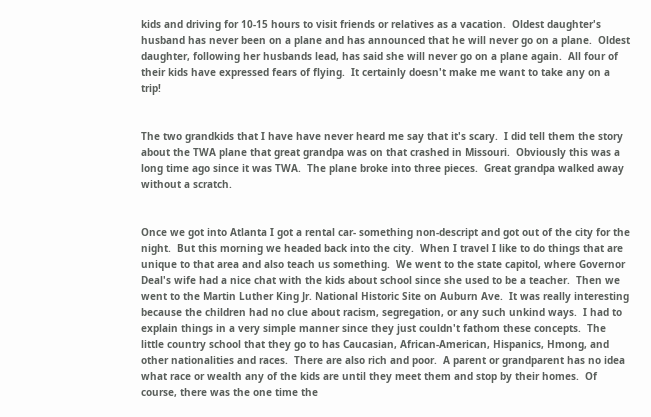kids and driving for 10-15 hours to visit friends or relatives as a vacation.  Oldest daughter's husband has never been on a plane and has announced that he will never go on a plane.  Oldest daughter, following her husbands lead, has said she will never go on a plane again.  All four of their kids have expressed fears of flying.  It certainly doesn't make me want to take any on a trip!


The two grandkids that I have have never heard me say that it's scary.  I did tell them the story about the TWA plane that great grandpa was on that crashed in Missouri.  Obviously this was a long time ago since it was TWA.  The plane broke into three pieces.  Great grandpa walked away without a scratch.


Once we got into Atlanta I got a rental car- something non-descript and got out of the city for the night.  But this morning we headed back into the city.  When I travel I like to do things that are unique to that area and also teach us something.  We went to the state capitol, where Governor Deal's wife had a nice chat with the kids about school since she used to be a teacher.  Then we went to the Martin Luther King Jr. National Historic Site on Auburn Ave.  It was really interesting because the children had no clue about racism, segregation, or any such unkind ways.  I had to explain things in a very simple manner since they just couldn't fathom these concepts.  The little country school that they go to has Caucasian, African-American, Hispanics, Hmong, and other nationalities and races.  There are also rich and poor.  A parent or grandparent has no idea what race or wealth any of the kids are until they meet them and stop by their homes.  Of course, there was the one time the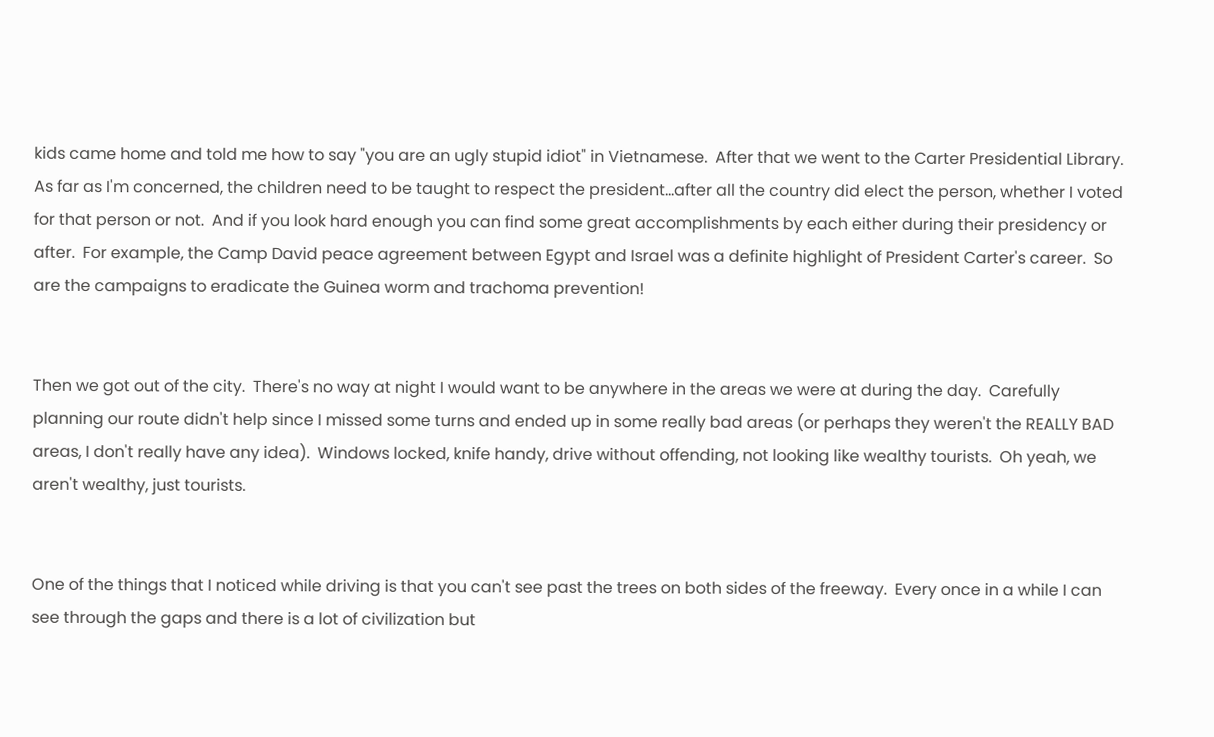kids came home and told me how to say "you are an ugly stupid idiot" in Vietnamese.  After that we went to the Carter Presidential Library.  As far as I'm concerned, the children need to be taught to respect the president...after all the country did elect the person, whether I voted for that person or not.  And if you look hard enough you can find some great accomplishments by each either during their presidency or after.  For example, the Camp David peace agreement between Egypt and Israel was a definite highlight of President Carter's career.  So are the campaigns to eradicate the Guinea worm and trachoma prevention!


Then we got out of the city.  There's no way at night I would want to be anywhere in the areas we were at during the day.  Carefully planning our route didn't help since I missed some turns and ended up in some really bad areas (or perhaps they weren't the REALLY BAD areas, I don't really have any idea).  Windows locked, knife handy, drive without offending, not looking like wealthy tourists.  Oh yeah, we aren't wealthy, just tourists.


One of the things that I noticed while driving is that you can't see past the trees on both sides of the freeway.  Every once in a while I can see through the gaps and there is a lot of civilization but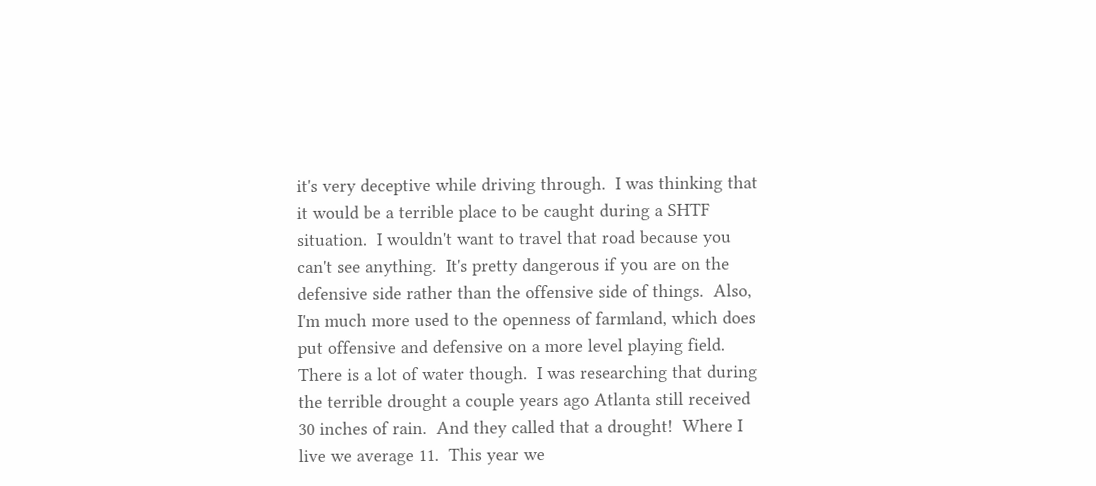it's very deceptive while driving through.  I was thinking that it would be a terrible place to be caught during a SHTF situation.  I wouldn't want to travel that road because you can't see anything.  It's pretty dangerous if you are on the defensive side rather than the offensive side of things.  Also, I'm much more used to the openness of farmland, which does put offensive and defensive on a more level playing field.  There is a lot of water though.  I was researching that during the terrible drought a couple years ago Atlanta still received 30 inches of rain.  And they called that a drought!  Where I live we average 11.  This year we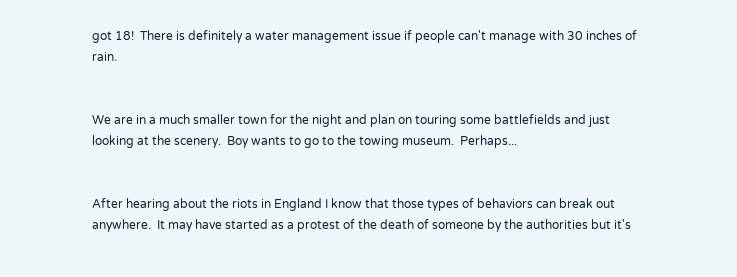got 18!  There is definitely a water management issue if people can't manage with 30 inches of rain.


We are in a much smaller town for the night and plan on touring some battlefields and just looking at the scenery.  Boy wants to go to the towing museum.  Perhaps...


After hearing about the riots in England I know that those types of behaviors can break out anywhere.  It may have started as a protest of the death of someone by the authorities but it's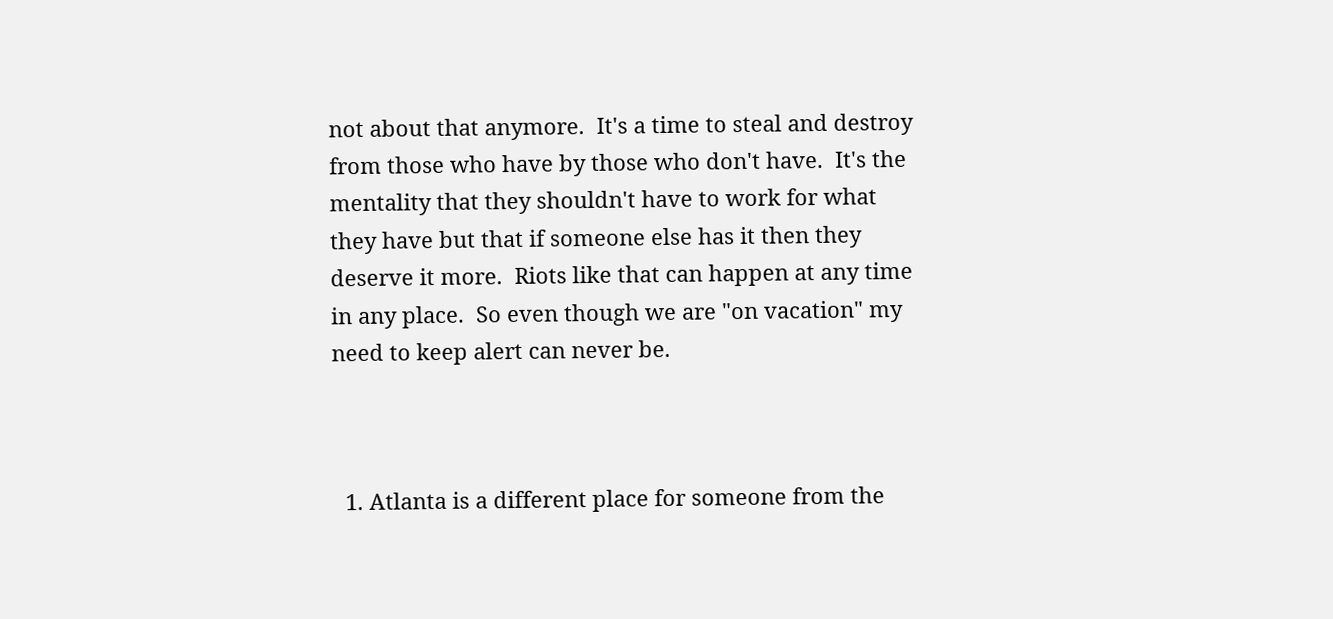not about that anymore.  It's a time to steal and destroy from those who have by those who don't have.  It's the mentality that they shouldn't have to work for what they have but that if someone else has it then they deserve it more.  Riots like that can happen at any time in any place.  So even though we are "on vacation" my need to keep alert can never be.



  1. Atlanta is a different place for someone from the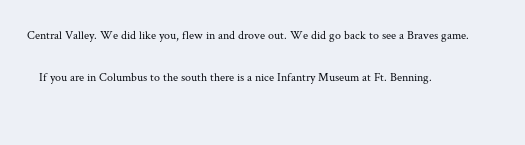Central Valley. We did like you, flew in and drove out. We did go back to see a Braves game.

    If you are in Columbus to the south there is a nice Infantry Museum at Ft. Benning.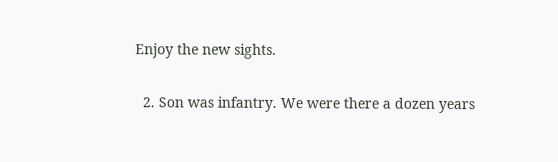Enjoy the new sights.

  2. Son was infantry. We were there a dozen years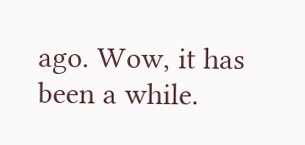ago. Wow, it has been a while.